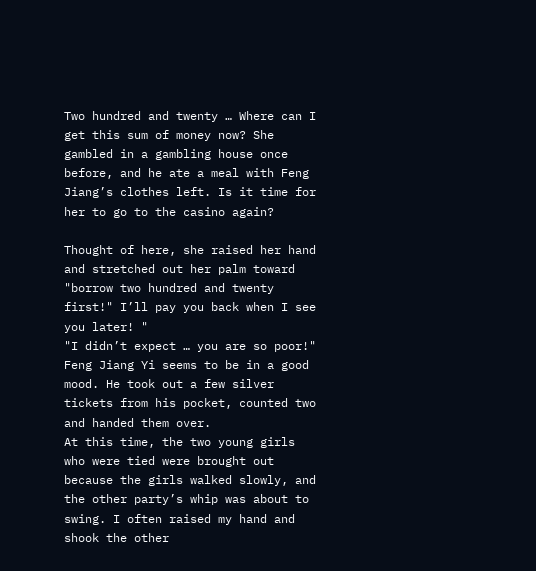Two hundred and twenty … Where can I get this sum of money now? She gambled in a gambling house once before, and he ate a meal with Feng Jiang’s clothes left. Is it time for her to go to the casino again?

Thought of here, she raised her hand and stretched out her palm toward "borrow two hundred and twenty first!" I’ll pay you back when I see you later! "
"I didn’t expect … you are so poor!" Feng Jiang Yi seems to be in a good mood. He took out a few silver tickets from his pocket, counted two and handed them over.
At this time, the two young girls who were tied were brought out because the girls walked slowly, and the other party’s whip was about to swing. I often raised my hand and shook the other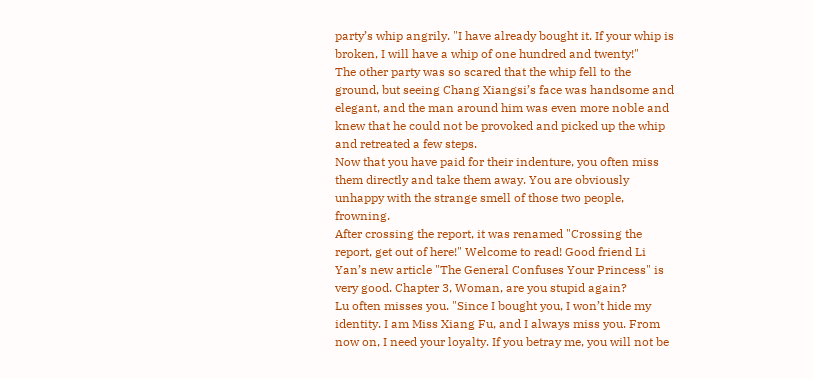party’s whip angrily. "I have already bought it. If your whip is broken, I will have a whip of one hundred and twenty!"
The other party was so scared that the whip fell to the ground, but seeing Chang Xiangsi’s face was handsome and elegant, and the man around him was even more noble and knew that he could not be provoked and picked up the whip and retreated a few steps.
Now that you have paid for their indenture, you often miss them directly and take them away. You are obviously unhappy with the strange smell of those two people, frowning.
After crossing the report, it was renamed "Crossing the report, get out of here!" Welcome to read! Good friend Li Yan’s new article "The General Confuses Your Princess" is very good. Chapter 3, Woman, are you stupid again?
Lu often misses you. "Since I bought you, I won’t hide my identity. I am Miss Xiang Fu, and I always miss you. From now on, I need your loyalty. If you betray me, you will not be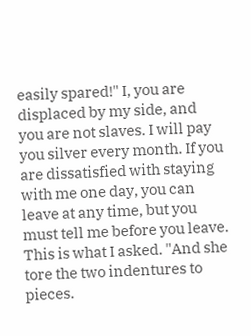easily spared!" I, you are displaced by my side, and you are not slaves. I will pay you silver every month. If you are dissatisfied with staying with me one day, you can leave at any time, but you must tell me before you leave. This is what I asked. "And she tore the two indentures to pieces.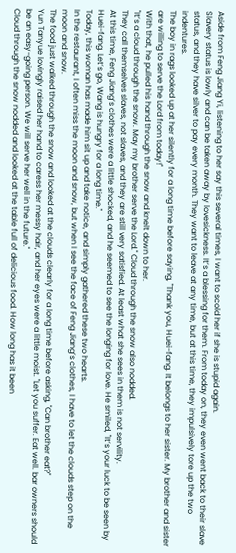Aside from Feng Jiang Yi, listening to her say this several times, I want to scold her if she is stupid again.
Slavery status is lowly and can be taken away by lovesickness. It’s a blessing for them. From today on, they even went back to their slave status, and they have silver to pay every month. They want to leave at any time, but at this time, they impulsively tore up the two indentures.
The boy in rags looked up at her silently for a long time before saying, "Thank you, Huei-fang. It belongs to her sister. My brother and sister are willing to serve the Lord from today!"
With that, he pulled his hand through the snow and knelt down to her.
"It’s a cloud through the snow. May my brother serve the Lord." Cloud through the snow also nodded.
They call themselves slaves, not slaves, and they are still very satisfied. At least what she sees in them is not servility.
At this time, Feng Jiang’s clothes were a little shocked, and he seemed to see the longing for love. He smiled, "It’s your luck to be seen by Huei-fang. Let’s go, Wang is hungry for a long time."
Today, this woman has made him sit up and take notice, and simply gathered these two hearts.
In the restaurant, I often miss the moon and snow, but when I see the face of Feng Jiang’s clothes, I have to let the clouds step on the moon and snow.
The food just walked through the snow and looked at the clouds clearly for a long time before asking, "Can brother eat?"
Yun Tanyue lovingly raised her hand to caress her messy hair, and her eyes were a little moist. "Let you suffer. Eat well. bar owners should be an easy-going person. We will serve her well in the future."
Cloud through the snow nodded and looked at the table full of delicious food. How long has it been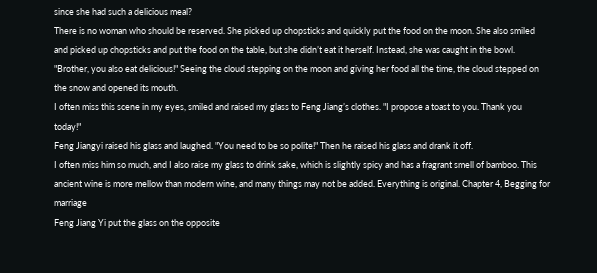since she had such a delicious meal?
There is no woman who should be reserved. She picked up chopsticks and quickly put the food on the moon. She also smiled and picked up chopsticks and put the food on the table, but she didn’t eat it herself. Instead, she was caught in the bowl.
"Brother, you also eat delicious!" Seeing the cloud stepping on the moon and giving her food all the time, the cloud stepped on the snow and opened its mouth.
I often miss this scene in my eyes, smiled and raised my glass to Feng Jiang’s clothes. "I propose a toast to you. Thank you today!"
Feng Jiangyi raised his glass and laughed. "You need to be so polite!" Then he raised his glass and drank it off.
I often miss him so much, and I also raise my glass to drink sake, which is slightly spicy and has a fragrant smell of bamboo. This ancient wine is more mellow than modern wine, and many things may not be added. Everything is original. Chapter 4, Begging for marriage
Feng Jiang Yi put the glass on the opposite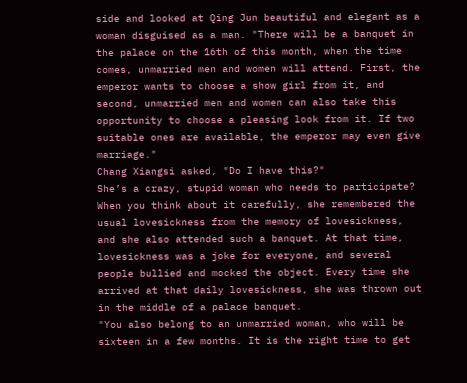side and looked at Qing Jun beautiful and elegant as a woman disguised as a man. "There will be a banquet in the palace on the 16th of this month, when the time comes, unmarried men and women will attend. First, the emperor wants to choose a show girl from it, and second, unmarried men and women can also take this opportunity to choose a pleasing look from it. If two suitable ones are available, the emperor may even give marriage."
Chang Xiangsi asked, "Do I have this?"
She’s a crazy, stupid woman who needs to participate?
When you think about it carefully, she remembered the usual lovesickness from the memory of lovesickness, and she also attended such a banquet. At that time, lovesickness was a joke for everyone, and several people bullied and mocked the object. Every time she arrived at that daily lovesickness, she was thrown out in the middle of a palace banquet.
"You also belong to an unmarried woman, who will be sixteen in a few months. It is the right time to get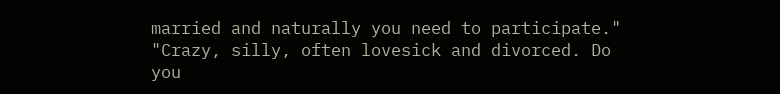married and naturally you need to participate."
"Crazy, silly, often lovesick and divorced. Do you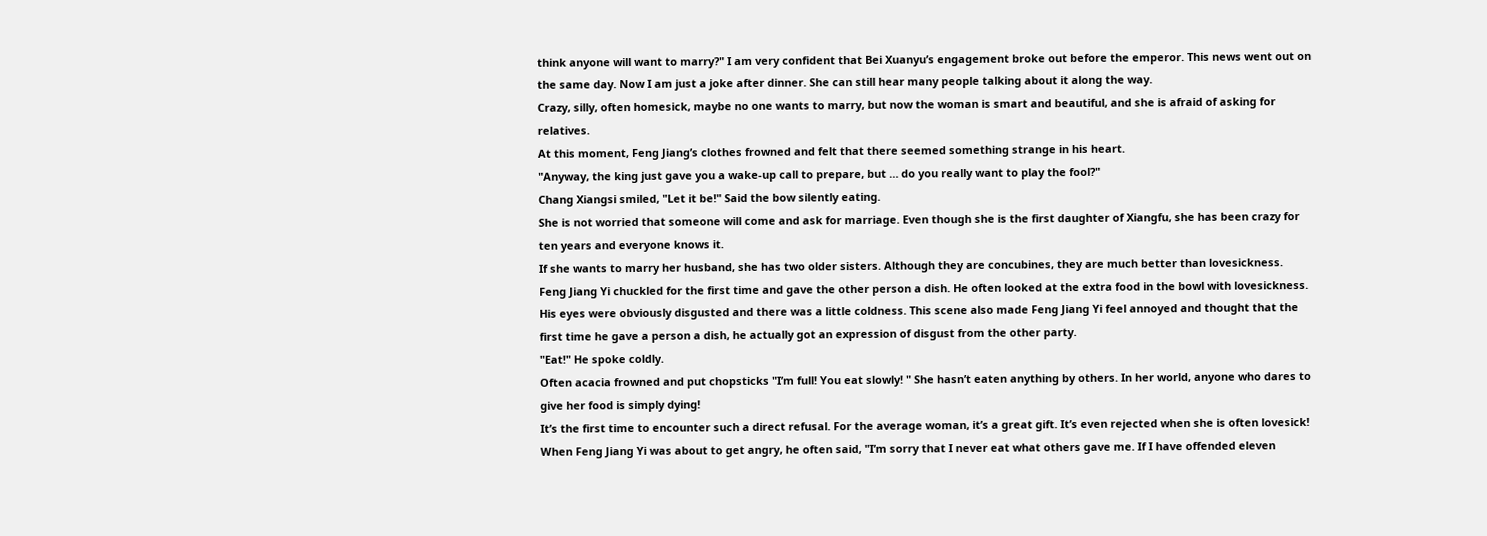think anyone will want to marry?" I am very confident that Bei Xuanyu’s engagement broke out before the emperor. This news went out on the same day. Now I am just a joke after dinner. She can still hear many people talking about it along the way.
Crazy, silly, often homesick, maybe no one wants to marry, but now the woman is smart and beautiful, and she is afraid of asking for relatives.
At this moment, Feng Jiang’s clothes frowned and felt that there seemed something strange in his heart.
"Anyway, the king just gave you a wake-up call to prepare, but … do you really want to play the fool?"
Chang Xiangsi smiled, "Let it be!" Said the bow silently eating.
She is not worried that someone will come and ask for marriage. Even though she is the first daughter of Xiangfu, she has been crazy for ten years and everyone knows it.
If she wants to marry her husband, she has two older sisters. Although they are concubines, they are much better than lovesickness.
Feng Jiang Yi chuckled for the first time and gave the other person a dish. He often looked at the extra food in the bowl with lovesickness. His eyes were obviously disgusted and there was a little coldness. This scene also made Feng Jiang Yi feel annoyed and thought that the first time he gave a person a dish, he actually got an expression of disgust from the other party.
"Eat!" He spoke coldly.
Often acacia frowned and put chopsticks "I’m full! You eat slowly! " She hasn’t eaten anything by others. In her world, anyone who dares to give her food is simply dying!
It’s the first time to encounter such a direct refusal. For the average woman, it’s a great gift. It’s even rejected when she is often lovesick!
When Feng Jiang Yi was about to get angry, he often said, "I’m sorry that I never eat what others gave me. If I have offended eleven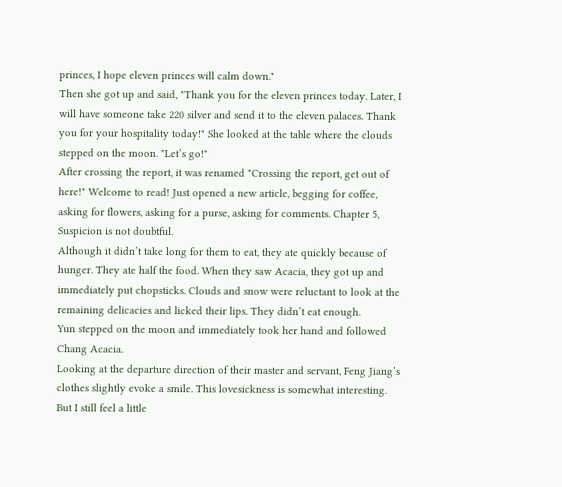princes, I hope eleven princes will calm down."
Then she got up and said, "Thank you for the eleven princes today. Later, I will have someone take 220 silver and send it to the eleven palaces. Thank you for your hospitality today!" She looked at the table where the clouds stepped on the moon. "Let’s go!"
After crossing the report, it was renamed "Crossing the report, get out of here!" Welcome to read! Just opened a new article, begging for coffee, asking for flowers, asking for a purse, asking for comments. Chapter 5, Suspicion is not doubtful.
Although it didn’t take long for them to eat, they ate quickly because of hunger. They ate half the food. When they saw Acacia, they got up and immediately put chopsticks. Clouds and snow were reluctant to look at the remaining delicacies and licked their lips. They didn’t eat enough.
Yun stepped on the moon and immediately took her hand and followed Chang Acacia.
Looking at the departure direction of their master and servant, Feng Jiang’s clothes slightly evoke a smile. This lovesickness is somewhat interesting.
But I still feel a little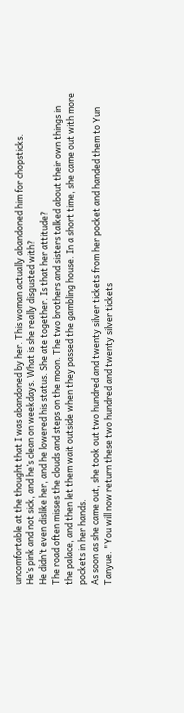uncomfortable at the thought that I was abandoned by her. This woman actually abandoned him for chopsticks.
He’s pink and not sick, and he’s clean on weekdays. What is she really disgusted with?
He didn’t even dislike her, and he lowered his status. She ate together. Is that her attitude?
The road often misses the clouds and steps on the moon. The two brothers and sisters talked about their own things in the palace, and then let them wait outside when they passed the gambling house. In a short time, she came out with more pockets in her hands.
As soon as she came out, she took out two hundred and twenty silver tickets from her pocket and handed them to Yun Tanyue. "You will now return these two hundred and twenty silver tickets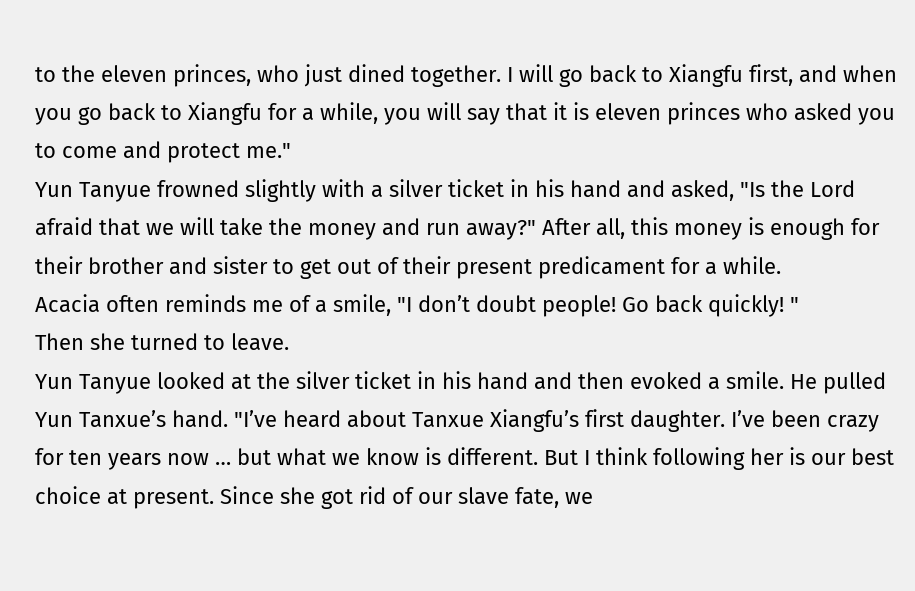to the eleven princes, who just dined together. I will go back to Xiangfu first, and when you go back to Xiangfu for a while, you will say that it is eleven princes who asked you to come and protect me."
Yun Tanyue frowned slightly with a silver ticket in his hand and asked, "Is the Lord afraid that we will take the money and run away?" After all, this money is enough for their brother and sister to get out of their present predicament for a while.
Acacia often reminds me of a smile, "I don’t doubt people! Go back quickly! "
Then she turned to leave.
Yun Tanyue looked at the silver ticket in his hand and then evoked a smile. He pulled Yun Tanxue’s hand. "I’ve heard about Tanxue Xiangfu’s first daughter. I’ve been crazy for ten years now … but what we know is different. But I think following her is our best choice at present. Since she got rid of our slave fate, we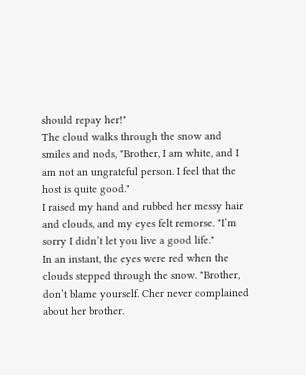should repay her!"
The cloud walks through the snow and smiles and nods, "Brother, I am white, and I am not an ungrateful person. I feel that the host is quite good."
I raised my hand and rubbed her messy hair and clouds, and my eyes felt remorse. "I’m sorry I didn’t let you live a good life."
In an instant, the eyes were red when the clouds stepped through the snow. "Brother, don’t blame yourself. Cher never complained about her brother.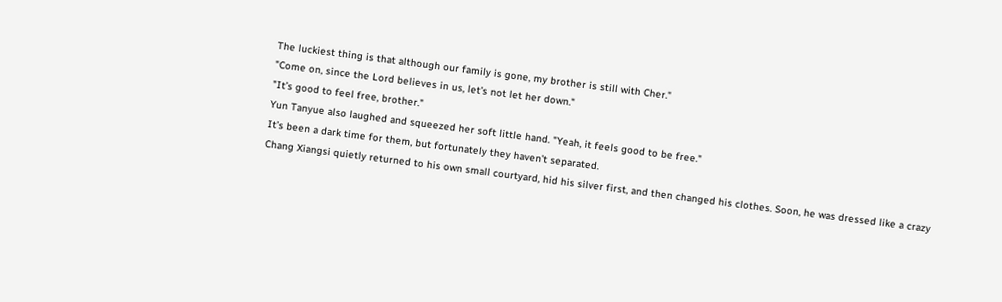The luckiest thing is that although our family is gone, my brother is still with Cher."
"Come on, since the Lord believes in us, let’s not let her down."
"It’s good to feel free, brother."
Yun Tanyue also laughed and squeezed her soft little hand. "Yeah, it feels good to be free."
It’s been a dark time for them, but fortunately they haven’t separated.
Chang Xiangsi quietly returned to his own small courtyard, hid his silver first, and then changed his clothes. Soon, he was dressed like a crazy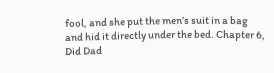fool, and she put the men’s suit in a bag and hid it directly under the bed. Chapter 6, Did Dad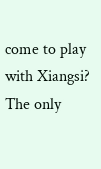come to play with Xiangsi?
The only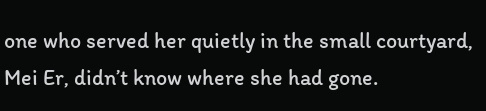one who served her quietly in the small courtyard, Mei Er, didn’t know where she had gone.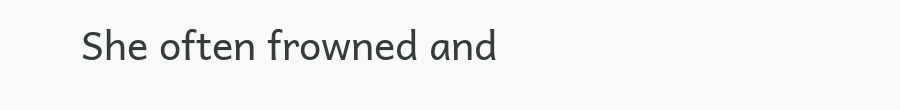She often frowned and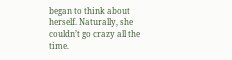began to think about herself. Naturally, she couldn’t go crazy all the time.